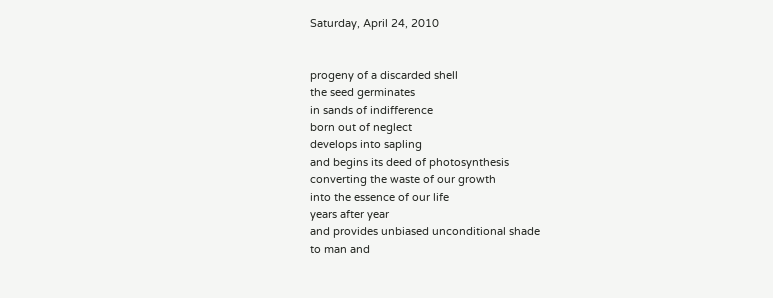Saturday, April 24, 2010


progeny of a discarded shell
the seed germinates
in sands of indifference
born out of neglect
develops into sapling
and begins its deed of photosynthesis
converting the waste of our growth
into the essence of our life
years after year
and provides unbiased unconditional shade
to man and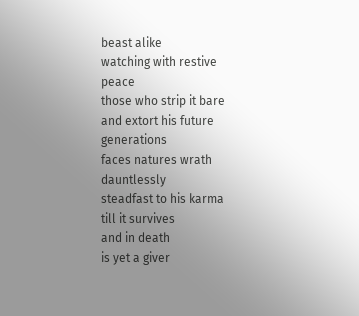beast alike
watching with restive peace
those who strip it bare
and extort his future generations
faces natures wrath dauntlessly
steadfast to his karma
till it survives
and in death
is yet a giver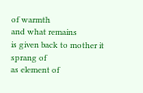of warmth
and what remains
is given back to mother it sprang of
as element of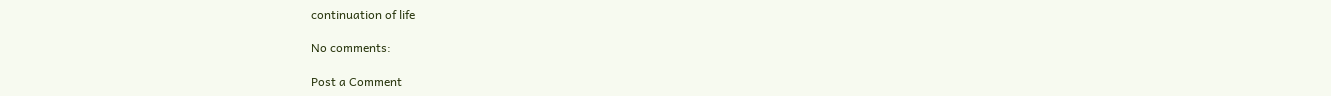continuation of life

No comments:

Post a Comment